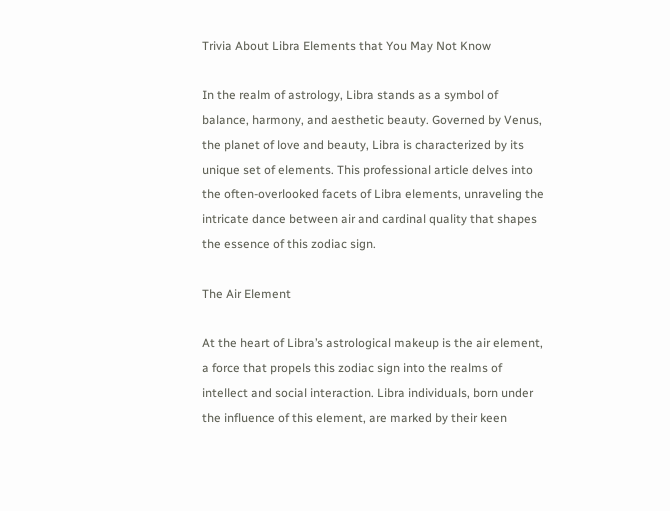Trivia About Libra Elements that You May Not Know

In the realm of astrology, Libra stands as a symbol of balance, harmony, and aesthetic beauty. Governed by Venus, the planet of love and beauty, Libra is characterized by its unique set of elements. This professional article delves into the often-overlooked facets of Libra elements, unraveling the intricate dance between air and cardinal quality that shapes the essence of this zodiac sign.

The Air Element

At the heart of Libra’s astrological makeup is the air element, a force that propels this zodiac sign into the realms of intellect and social interaction. Libra individuals, born under the influence of this element, are marked by their keen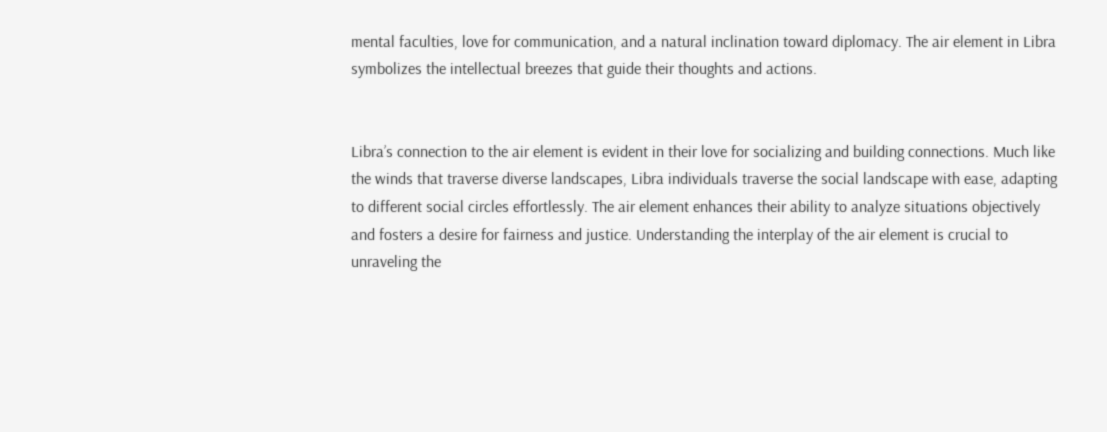mental faculties, love for communication, and a natural inclination toward diplomacy. The air element in Libra symbolizes the intellectual breezes that guide their thoughts and actions.


Libra’s connection to the air element is evident in their love for socializing and building connections. Much like the winds that traverse diverse landscapes, Libra individuals traverse the social landscape with ease, adapting to different social circles effortlessly. The air element enhances their ability to analyze situations objectively and fosters a desire for fairness and justice. Understanding the interplay of the air element is crucial to unraveling the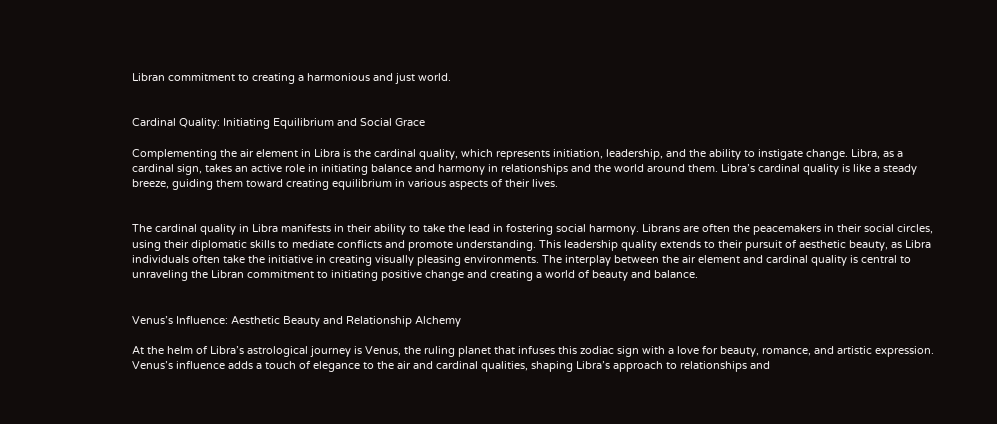Libran commitment to creating a harmonious and just world.


Cardinal Quality: Initiating Equilibrium and Social Grace

Complementing the air element in Libra is the cardinal quality, which represents initiation, leadership, and the ability to instigate change. Libra, as a cardinal sign, takes an active role in initiating balance and harmony in relationships and the world around them. Libra’s cardinal quality is like a steady breeze, guiding them toward creating equilibrium in various aspects of their lives.


The cardinal quality in Libra manifests in their ability to take the lead in fostering social harmony. Librans are often the peacemakers in their social circles, using their diplomatic skills to mediate conflicts and promote understanding. This leadership quality extends to their pursuit of aesthetic beauty, as Libra individuals often take the initiative in creating visually pleasing environments. The interplay between the air element and cardinal quality is central to unraveling the Libran commitment to initiating positive change and creating a world of beauty and balance.


Venus’s Influence: Aesthetic Beauty and Relationship Alchemy

At the helm of Libra’s astrological journey is Venus, the ruling planet that infuses this zodiac sign with a love for beauty, romance, and artistic expression. Venus’s influence adds a touch of elegance to the air and cardinal qualities, shaping Libra’s approach to relationships and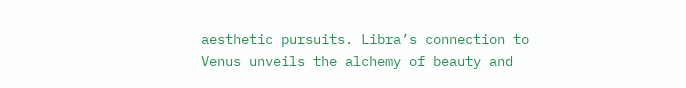aesthetic pursuits. Libra’s connection to Venus unveils the alchemy of beauty and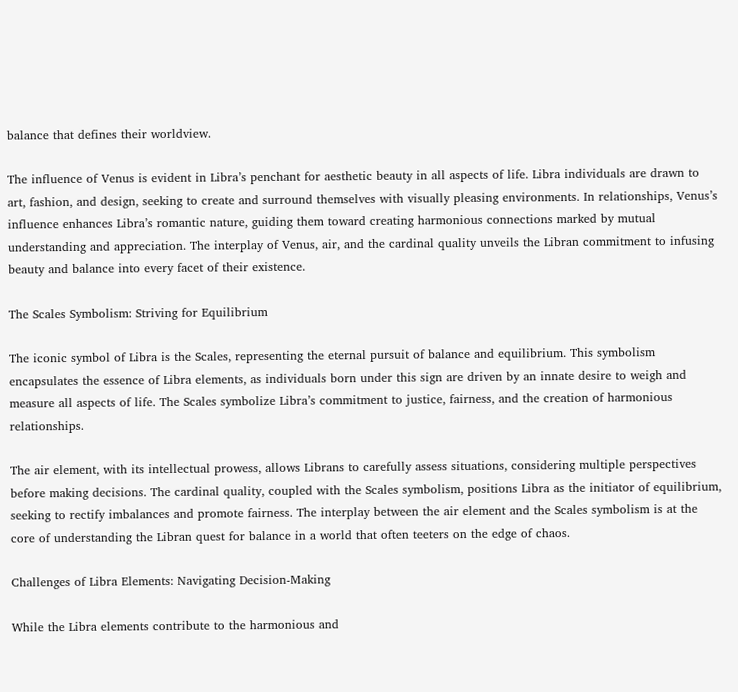balance that defines their worldview.

The influence of Venus is evident in Libra’s penchant for aesthetic beauty in all aspects of life. Libra individuals are drawn to art, fashion, and design, seeking to create and surround themselves with visually pleasing environments. In relationships, Venus’s influence enhances Libra’s romantic nature, guiding them toward creating harmonious connections marked by mutual understanding and appreciation. The interplay of Venus, air, and the cardinal quality unveils the Libran commitment to infusing beauty and balance into every facet of their existence.

The Scales Symbolism: Striving for Equilibrium

The iconic symbol of Libra is the Scales, representing the eternal pursuit of balance and equilibrium. This symbolism encapsulates the essence of Libra elements, as individuals born under this sign are driven by an innate desire to weigh and measure all aspects of life. The Scales symbolize Libra’s commitment to justice, fairness, and the creation of harmonious relationships.

The air element, with its intellectual prowess, allows Librans to carefully assess situations, considering multiple perspectives before making decisions. The cardinal quality, coupled with the Scales symbolism, positions Libra as the initiator of equilibrium, seeking to rectify imbalances and promote fairness. The interplay between the air element and the Scales symbolism is at the core of understanding the Libran quest for balance in a world that often teeters on the edge of chaos.

Challenges of Libra Elements: Navigating Decision-Making

While the Libra elements contribute to the harmonious and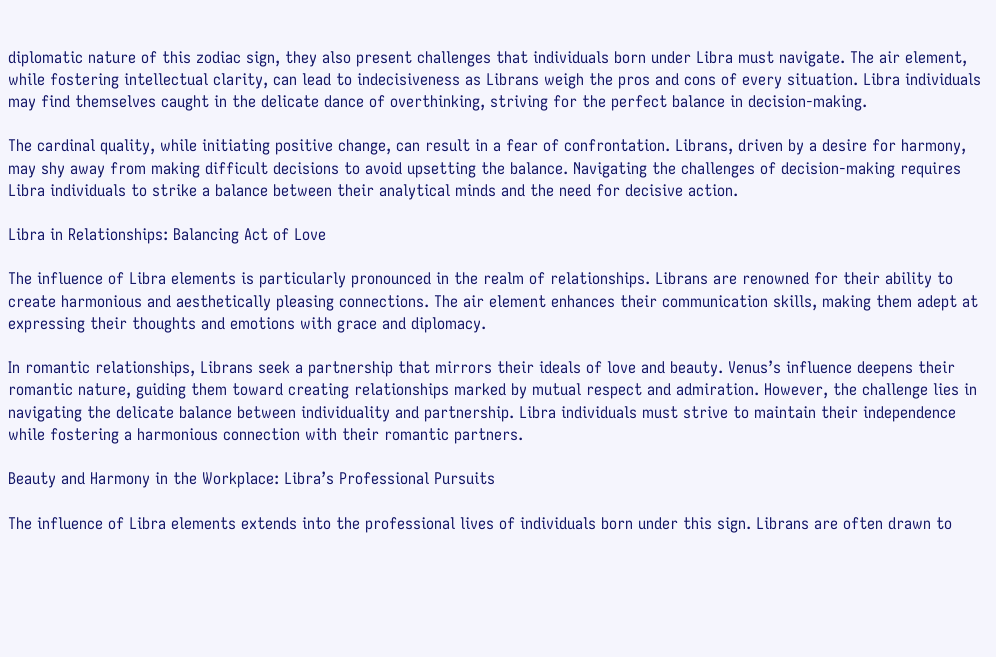diplomatic nature of this zodiac sign, they also present challenges that individuals born under Libra must navigate. The air element, while fostering intellectual clarity, can lead to indecisiveness as Librans weigh the pros and cons of every situation. Libra individuals may find themselves caught in the delicate dance of overthinking, striving for the perfect balance in decision-making.

The cardinal quality, while initiating positive change, can result in a fear of confrontation. Librans, driven by a desire for harmony, may shy away from making difficult decisions to avoid upsetting the balance. Navigating the challenges of decision-making requires Libra individuals to strike a balance between their analytical minds and the need for decisive action.

Libra in Relationships: Balancing Act of Love

The influence of Libra elements is particularly pronounced in the realm of relationships. Librans are renowned for their ability to create harmonious and aesthetically pleasing connections. The air element enhances their communication skills, making them adept at expressing their thoughts and emotions with grace and diplomacy.

In romantic relationships, Librans seek a partnership that mirrors their ideals of love and beauty. Venus’s influence deepens their romantic nature, guiding them toward creating relationships marked by mutual respect and admiration. However, the challenge lies in navigating the delicate balance between individuality and partnership. Libra individuals must strive to maintain their independence while fostering a harmonious connection with their romantic partners.

Beauty and Harmony in the Workplace: Libra’s Professional Pursuits

The influence of Libra elements extends into the professional lives of individuals born under this sign. Librans are often drawn to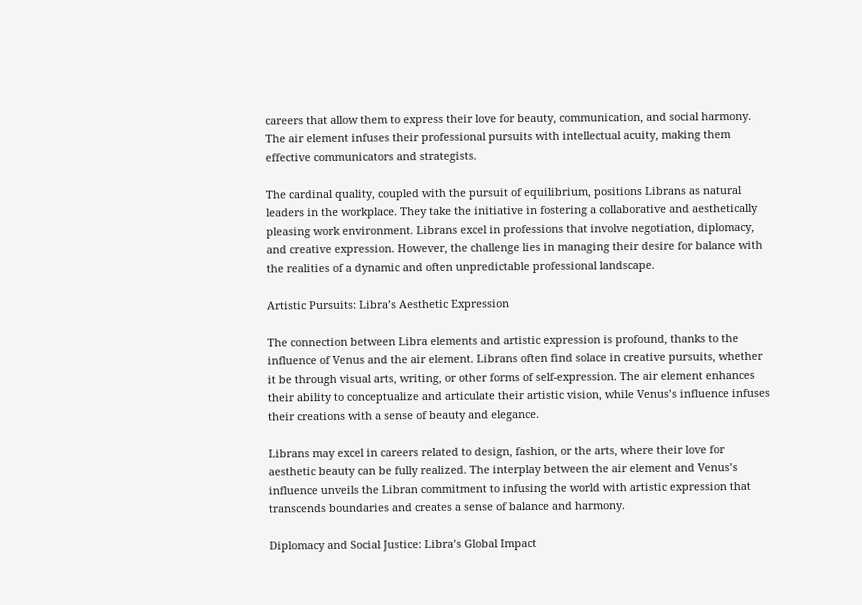careers that allow them to express their love for beauty, communication, and social harmony. The air element infuses their professional pursuits with intellectual acuity, making them effective communicators and strategists.

The cardinal quality, coupled with the pursuit of equilibrium, positions Librans as natural leaders in the workplace. They take the initiative in fostering a collaborative and aesthetically pleasing work environment. Librans excel in professions that involve negotiation, diplomacy, and creative expression. However, the challenge lies in managing their desire for balance with the realities of a dynamic and often unpredictable professional landscape.

Artistic Pursuits: Libra’s Aesthetic Expression

The connection between Libra elements and artistic expression is profound, thanks to the influence of Venus and the air element. Librans often find solace in creative pursuits, whether it be through visual arts, writing, or other forms of self-expression. The air element enhances their ability to conceptualize and articulate their artistic vision, while Venus’s influence infuses their creations with a sense of beauty and elegance.

Librans may excel in careers related to design, fashion, or the arts, where their love for aesthetic beauty can be fully realized. The interplay between the air element and Venus’s influence unveils the Libran commitment to infusing the world with artistic expression that transcends boundaries and creates a sense of balance and harmony.

Diplomacy and Social Justice: Libra’s Global Impact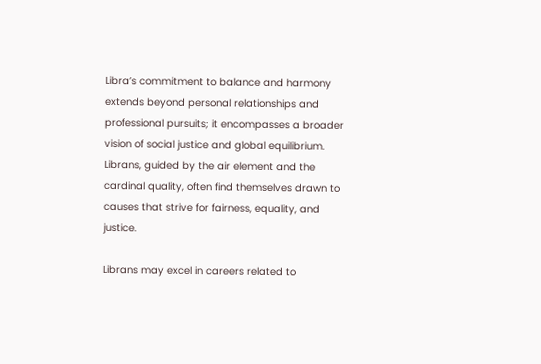Libra’s commitment to balance and harmony extends beyond personal relationships and professional pursuits; it encompasses a broader vision of social justice and global equilibrium. Librans, guided by the air element and the cardinal quality, often find themselves drawn to causes that strive for fairness, equality, and justice.

Librans may excel in careers related to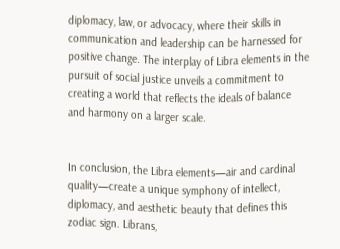diplomacy, law, or advocacy, where their skills in communication and leadership can be harnessed for positive change. The interplay of Libra elements in the pursuit of social justice unveils a commitment to creating a world that reflects the ideals of balance and harmony on a larger scale.


In conclusion, the Libra elements—air and cardinal quality—create a unique symphony of intellect, diplomacy, and aesthetic beauty that defines this zodiac sign. Librans,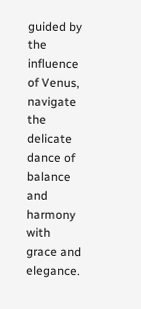guided by the influence of Venus, navigate the delicate dance of balance and harmony with grace and elegance.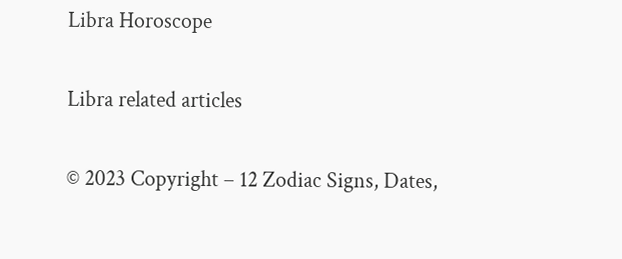Libra Horoscope

Libra related articles

© 2023 Copyright – 12 Zodiac Signs, Dates,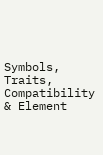Symbols, Traits, Compatibility & Element